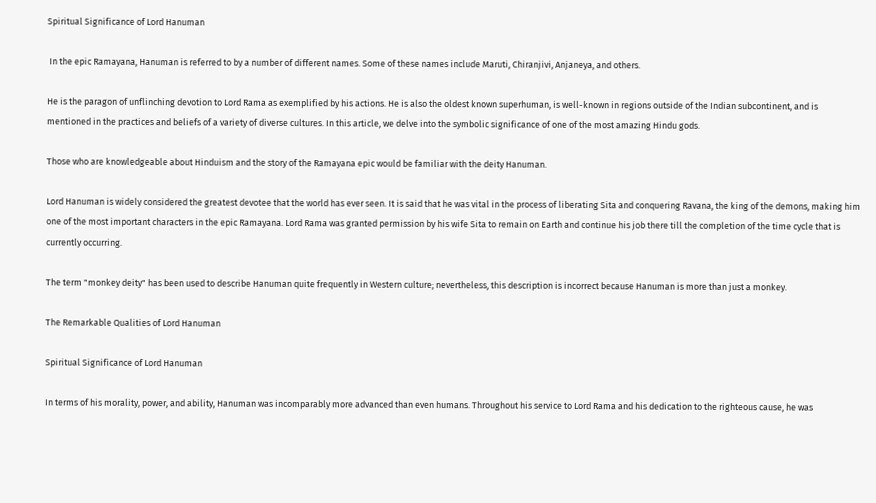Spiritual Significance of Lord Hanuman

 In the epic Ramayana, Hanuman is referred to by a number of different names. Some of these names include Maruti, Chiranjivi, Anjaneya, and others.

He is the paragon of unflinching devotion to Lord Rama as exemplified by his actions. He is also the oldest known superhuman, is well-known in regions outside of the Indian subcontinent, and is mentioned in the practices and beliefs of a variety of diverse cultures. In this article, we delve into the symbolic significance of one of the most amazing Hindu gods.

Those who are knowledgeable about Hinduism and the story of the Ramayana epic would be familiar with the deity Hanuman.

Lord Hanuman is widely considered the greatest devotee that the world has ever seen. It is said that he was vital in the process of liberating Sita and conquering Ravana, the king of the demons, making him one of the most important characters in the epic Ramayana. Lord Rama was granted permission by his wife Sita to remain on Earth and continue his job there till the completion of the time cycle that is currently occurring.

The term "monkey deity" has been used to describe Hanuman quite frequently in Western culture; nevertheless, this description is incorrect because Hanuman is more than just a monkey.

The Remarkable Qualities of Lord Hanuman

Spiritual Significance of Lord Hanuman

In terms of his morality, power, and ability, Hanuman was incomparably more advanced than even humans. Throughout his service to Lord Rama and his dedication to the righteous cause, he was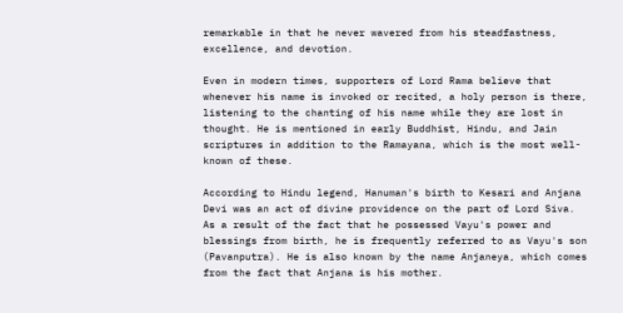remarkable in that he never wavered from his steadfastness, excellence, and devotion.

Even in modern times, supporters of Lord Rama believe that whenever his name is invoked or recited, a holy person is there, listening to the chanting of his name while they are lost in thought. He is mentioned in early Buddhist, Hindu, and Jain scriptures in addition to the Ramayana, which is the most well-known of these.

According to Hindu legend, Hanuman's birth to Kesari and Anjana Devi was an act of divine providence on the part of Lord Siva. As a result of the fact that he possessed Vayu's power and blessings from birth, he is frequently referred to as Vayu's son (Pavanputra). He is also known by the name Anjaneya, which comes from the fact that Anjana is his mother.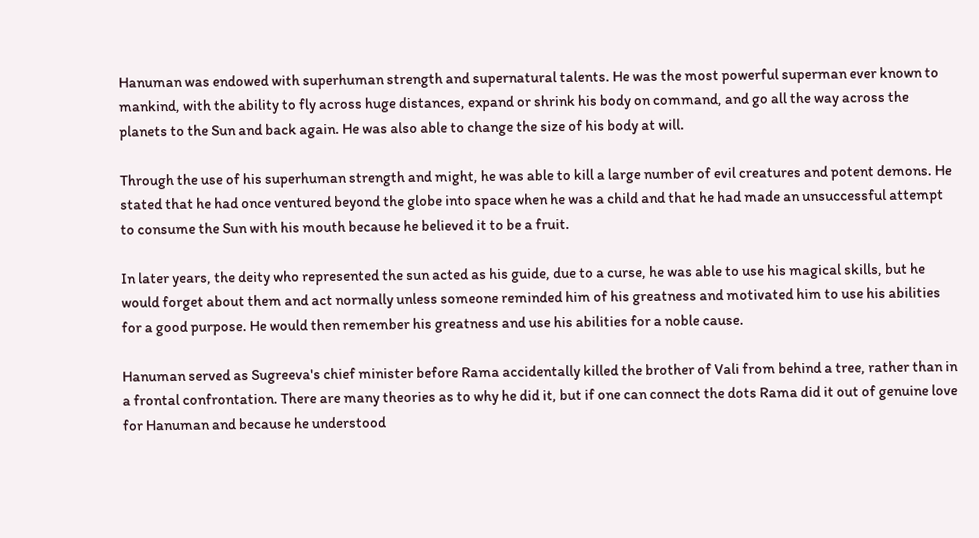Hanuman was endowed with superhuman strength and supernatural talents. He was the most powerful superman ever known to mankind, with the ability to fly across huge distances, expand or shrink his body on command, and go all the way across the planets to the Sun and back again. He was also able to change the size of his body at will.

Through the use of his superhuman strength and might, he was able to kill a large number of evil creatures and potent demons. He stated that he had once ventured beyond the globe into space when he was a child and that he had made an unsuccessful attempt to consume the Sun with his mouth because he believed it to be a fruit.

In later years, the deity who represented the sun acted as his guide, due to a curse, he was able to use his magical skills, but he would forget about them and act normally unless someone reminded him of his greatness and motivated him to use his abilities for a good purpose. He would then remember his greatness and use his abilities for a noble cause.

Hanuman served as Sugreeva's chief minister before Rama accidentally killed the brother of Vali from behind a tree, rather than in a frontal confrontation. There are many theories as to why he did it, but if one can connect the dots Rama did it out of genuine love for Hanuman and because he understood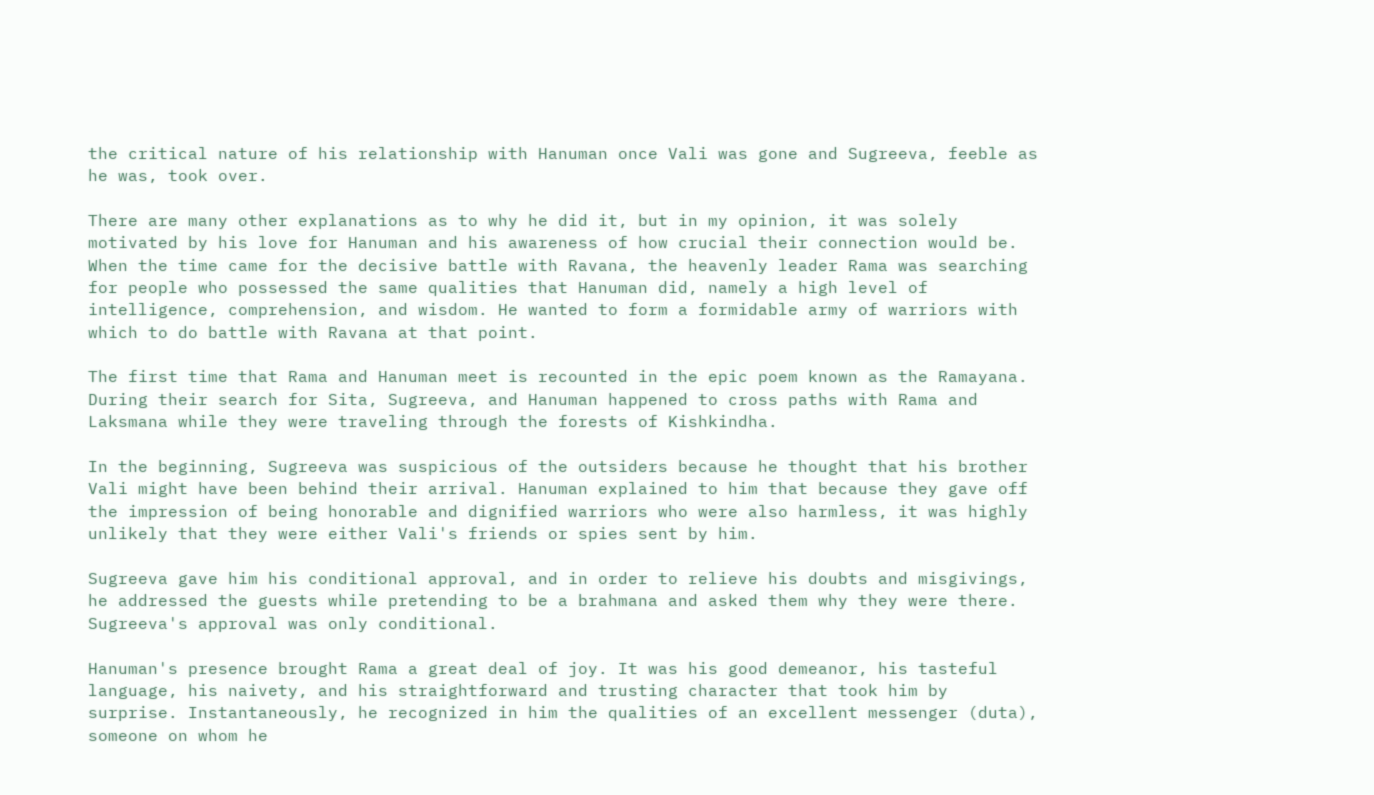the critical nature of his relationship with Hanuman once Vali was gone and Sugreeva, feeble as he was, took over.

There are many other explanations as to why he did it, but in my opinion, it was solely motivated by his love for Hanuman and his awareness of how crucial their connection would be. When the time came for the decisive battle with Ravana, the heavenly leader Rama was searching for people who possessed the same qualities that Hanuman did, namely a high level of intelligence, comprehension, and wisdom. He wanted to form a formidable army of warriors with which to do battle with Ravana at that point.

The first time that Rama and Hanuman meet is recounted in the epic poem known as the Ramayana. During their search for Sita, Sugreeva, and Hanuman happened to cross paths with Rama and Laksmana while they were traveling through the forests of Kishkindha.

In the beginning, Sugreeva was suspicious of the outsiders because he thought that his brother Vali might have been behind their arrival. Hanuman explained to him that because they gave off the impression of being honorable and dignified warriors who were also harmless, it was highly unlikely that they were either Vali's friends or spies sent by him.

Sugreeva gave him his conditional approval, and in order to relieve his doubts and misgivings, he addressed the guests while pretending to be a brahmana and asked them why they were there. Sugreeva's approval was only conditional.

Hanuman's presence brought Rama a great deal of joy. It was his good demeanor, his tasteful language, his naivety, and his straightforward and trusting character that took him by surprise. Instantaneously, he recognized in him the qualities of an excellent messenger (duta), someone on whom he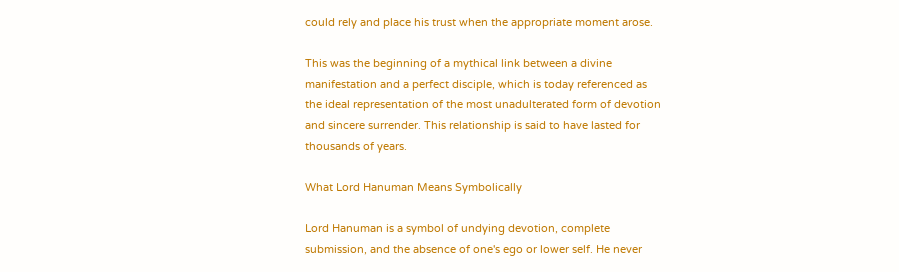could rely and place his trust when the appropriate moment arose.

This was the beginning of a mythical link between a divine manifestation and a perfect disciple, which is today referenced as the ideal representation of the most unadulterated form of devotion and sincere surrender. This relationship is said to have lasted for thousands of years.

What Lord Hanuman Means Symbolically

Lord Hanuman is a symbol of undying devotion, complete submission, and the absence of one's ego or lower self. He never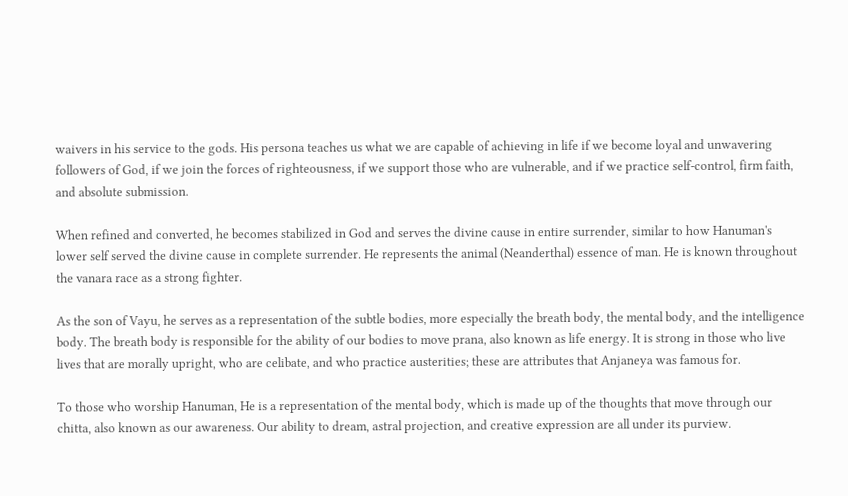waivers in his service to the gods. His persona teaches us what we are capable of achieving in life if we become loyal and unwavering followers of God, if we join the forces of righteousness, if we support those who are vulnerable, and if we practice self-control, firm faith, and absolute submission.

When refined and converted, he becomes stabilized in God and serves the divine cause in entire surrender, similar to how Hanuman's lower self served the divine cause in complete surrender. He represents the animal (Neanderthal) essence of man. He is known throughout the vanara race as a strong fighter.

As the son of Vayu, he serves as a representation of the subtle bodies, more especially the breath body, the mental body, and the intelligence body. The breath body is responsible for the ability of our bodies to move prana, also known as life energy. It is strong in those who live lives that are morally upright, who are celibate, and who practice austerities; these are attributes that Anjaneya was famous for.

To those who worship Hanuman, He is a representation of the mental body, which is made up of the thoughts that move through our chitta, also known as our awareness. Our ability to dream, astral projection, and creative expression are all under its purview.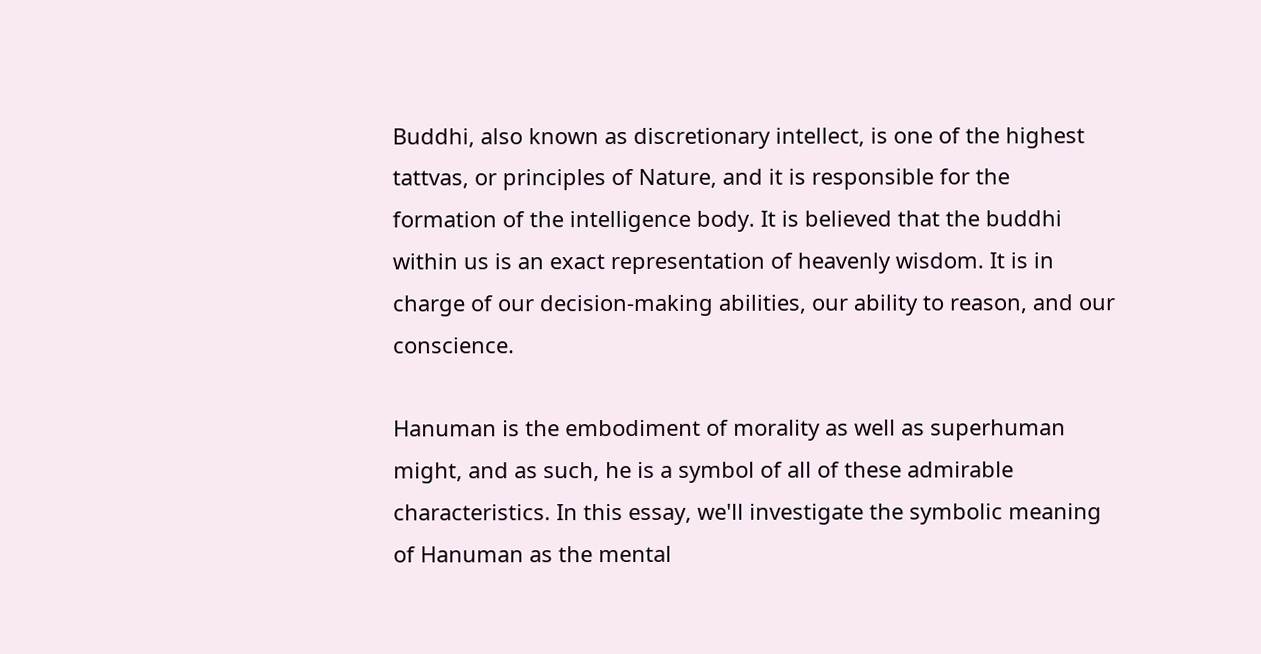Buddhi, also known as discretionary intellect, is one of the highest tattvas, or principles of Nature, and it is responsible for the formation of the intelligence body. It is believed that the buddhi within us is an exact representation of heavenly wisdom. It is in charge of our decision-making abilities, our ability to reason, and our conscience.

Hanuman is the embodiment of morality as well as superhuman might, and as such, he is a symbol of all of these admirable characteristics. In this essay, we'll investigate the symbolic meaning of Hanuman as the mental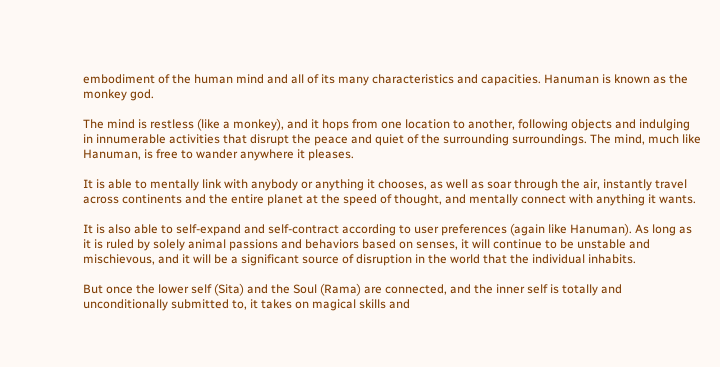embodiment of the human mind and all of its many characteristics and capacities. Hanuman is known as the monkey god.

The mind is restless (like a monkey), and it hops from one location to another, following objects and indulging in innumerable activities that disrupt the peace and quiet of the surrounding surroundings. The mind, much like Hanuman, is free to wander anywhere it pleases.

It is able to mentally link with anybody or anything it chooses, as well as soar through the air, instantly travel across continents and the entire planet at the speed of thought, and mentally connect with anything it wants.

It is also able to self-expand and self-contract according to user preferences (again like Hanuman). As long as it is ruled by solely animal passions and behaviors based on senses, it will continue to be unstable and mischievous, and it will be a significant source of disruption in the world that the individual inhabits.

But once the lower self (Sita) and the Soul (Rama) are connected, and the inner self is totally and unconditionally submitted to, it takes on magical skills and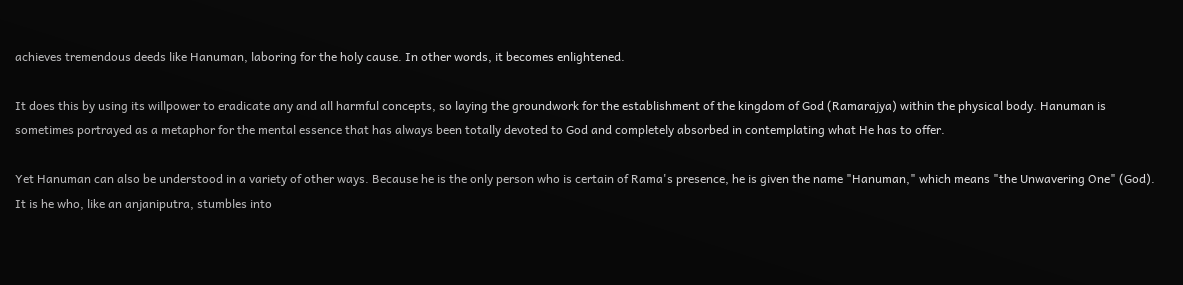achieves tremendous deeds like Hanuman, laboring for the holy cause. In other words, it becomes enlightened.

It does this by using its willpower to eradicate any and all harmful concepts, so laying the groundwork for the establishment of the kingdom of God (Ramarajya) within the physical body. Hanuman is sometimes portrayed as a metaphor for the mental essence that has always been totally devoted to God and completely absorbed in contemplating what He has to offer.

Yet Hanuman can also be understood in a variety of other ways. Because he is the only person who is certain of Rama's presence, he is given the name "Hanuman," which means "the Unwavering One" (God). It is he who, like an anjaniputra, stumbles into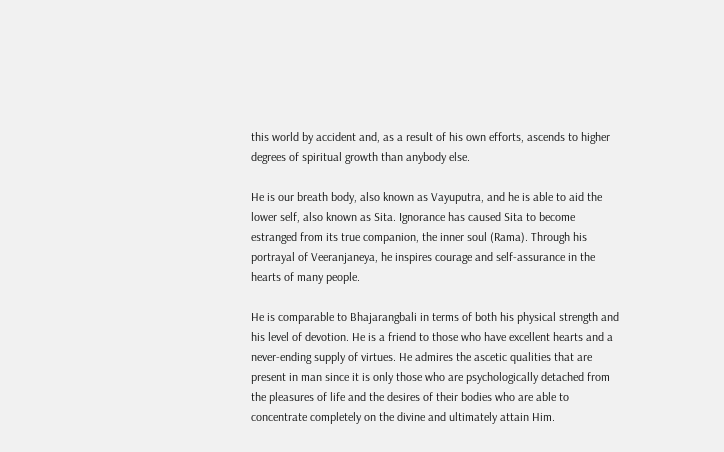this world by accident and, as a result of his own efforts, ascends to higher degrees of spiritual growth than anybody else.

He is our breath body, also known as Vayuputra, and he is able to aid the lower self, also known as Sita. Ignorance has caused Sita to become estranged from its true companion, the inner soul (Rama). Through his portrayal of Veeranjaneya, he inspires courage and self-assurance in the hearts of many people.

He is comparable to Bhajarangbali in terms of both his physical strength and his level of devotion. He is a friend to those who have excellent hearts and a never-ending supply of virtues. He admires the ascetic qualities that are present in man since it is only those who are psychologically detached from the pleasures of life and the desires of their bodies who are able to concentrate completely on the divine and ultimately attain Him.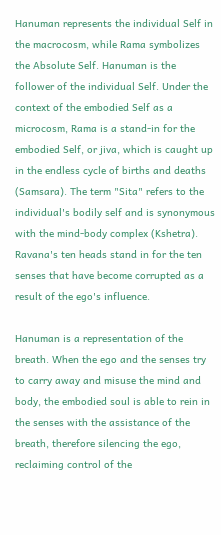Hanuman represents the individual Self in the macrocosm, while Rama symbolizes the Absolute Self. Hanuman is the follower of the individual Self. Under the context of the embodied Self as a microcosm, Rama is a stand-in for the embodied Self, or jiva, which is caught up in the endless cycle of births and deaths (Samsara). The term "Sita" refers to the individual's bodily self and is synonymous with the mind-body complex (Kshetra). Ravana's ten heads stand in for the ten senses that have become corrupted as a result of the ego's influence.

Hanuman is a representation of the breath. When the ego and the senses try to carry away and misuse the mind and body, the embodied soul is able to rein in the senses with the assistance of the breath, therefore silencing the ego, reclaiming control of the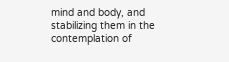mind and body, and stabilizing them in the contemplation of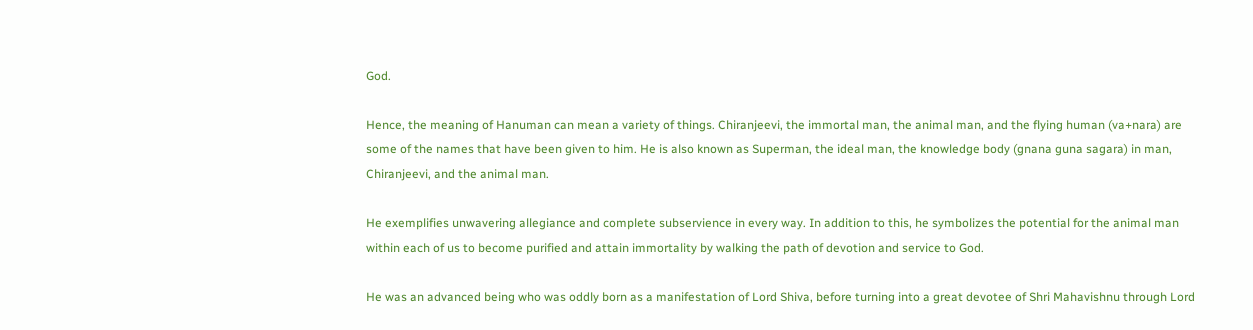God.

Hence, the meaning of Hanuman can mean a variety of things. Chiranjeevi, the immortal man, the animal man, and the flying human (va+nara) are some of the names that have been given to him. He is also known as Superman, the ideal man, the knowledge body (gnana guna sagara) in man, Chiranjeevi, and the animal man.

He exemplifies unwavering allegiance and complete subservience in every way. In addition to this, he symbolizes the potential for the animal man within each of us to become purified and attain immortality by walking the path of devotion and service to God.

He was an advanced being who was oddly born as a manifestation of Lord Shiva, before turning into a great devotee of Shri Mahavishnu through Lord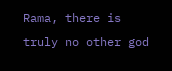Rama, there is truly no other god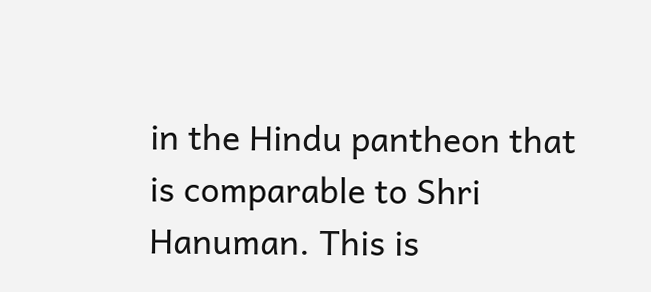in the Hindu pantheon that is comparable to Shri Hanuman. This is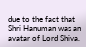due to the fact that Shri Hanuman was an avatar of Lord Shiva.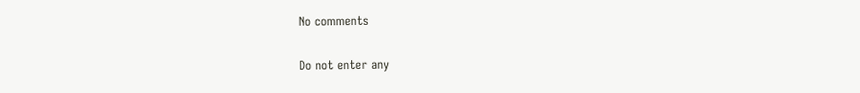No comments

Do not enter any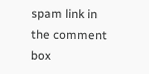spam link in the comment box